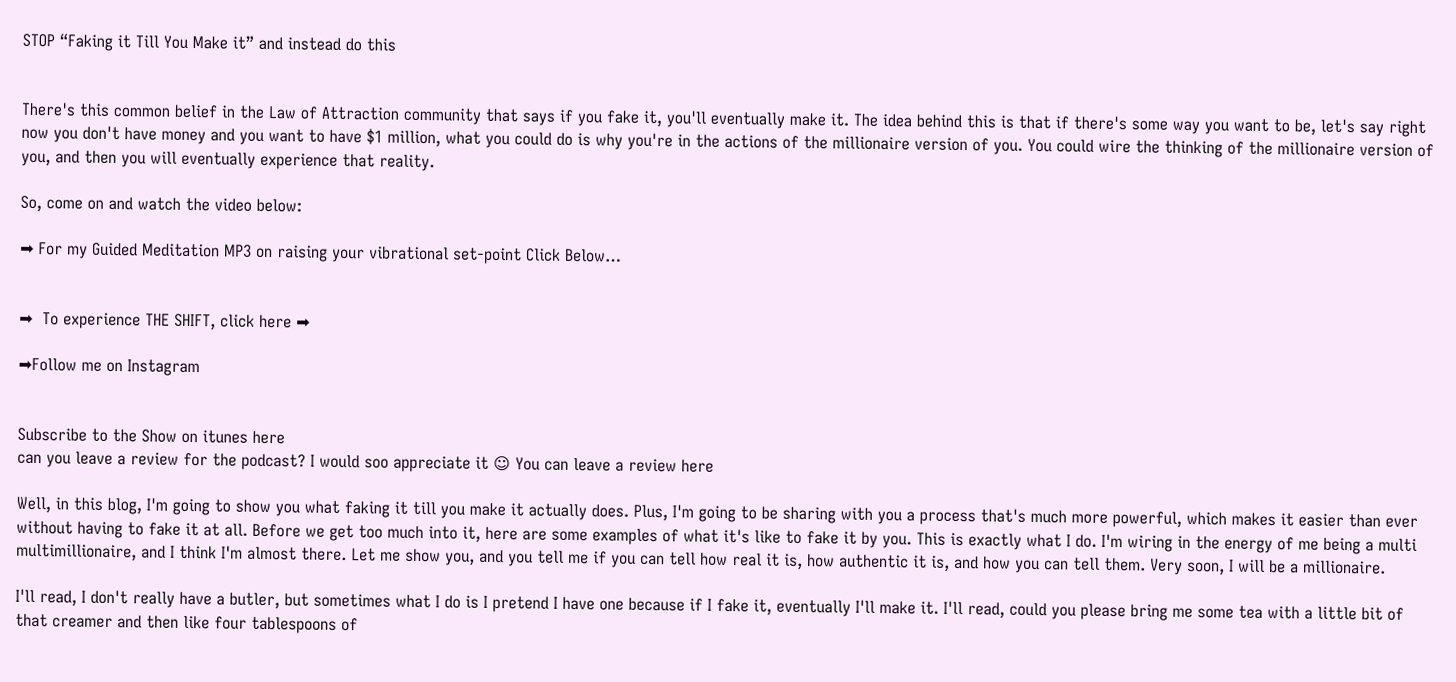STOP “Faking it Till You Make it” and instead do this


There's this common belief in the Law of Attraction community that says if you fake it, you'll eventually make it. The idea behind this is that if there's some way you want to be, let's say right now you don't have money and you want to have $1 million, what you could do is why you're in the actions of the millionaire version of you. You could wire the thinking of the millionaire version of you, and then you will eventually experience that reality.

So, come on and watch the video below:

➡ For my Guided Meditation MP3 on raising your vibrational set-point Click Below…


➡  To experience THE SHIFT, click here ➡

➡Follow me on Instagram


Subscribe to the Show on itunes here
can you leave a review for the podcast? I would soo appreciate it ☺ You can leave a review here

Well, in this blog, I'm going to show you what faking it till you make it actually does. Plus, I'm going to be sharing with you a process that's much more powerful, which makes it easier than ever without having to fake it at all. Before we get too much into it, here are some examples of what it's like to fake it by you. This is exactly what I do. I'm wiring in the energy of me being a multi multimillionaire, and I think I'm almost there. Let me show you, and you tell me if you can tell how real it is, how authentic it is, and how you can tell them. Very soon, I will be a millionaire.

I'll read, I don't really have a butler, but sometimes what I do is I pretend I have one because if I fake it, eventually I'll make it. I'll read, could you please bring me some tea with a little bit of that creamer and then like four tablespoons of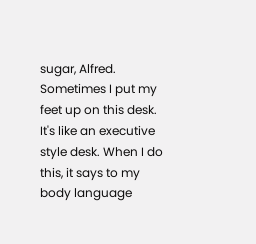sugar, Alfred. Sometimes I put my feet up on this desk. It's like an executive style desk. When I do this, it says to my body language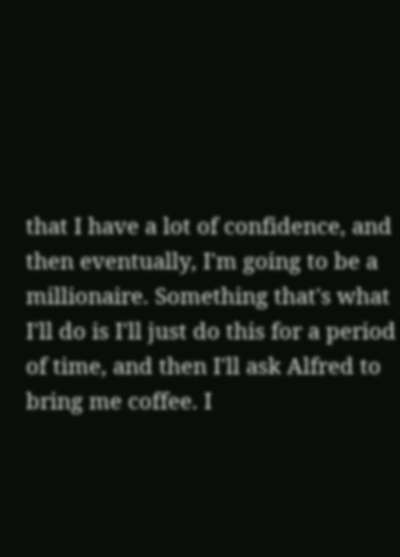that I have a lot of confidence, and then eventually, I'm going to be a millionaire. Something that's what I'll do is I'll just do this for a period of time, and then I'll ask Alfred to bring me coffee. I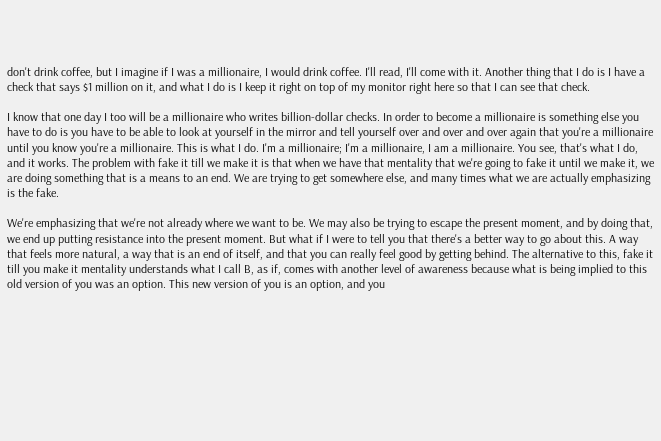don't drink coffee, but I imagine if I was a millionaire, I would drink coffee. I'll read, I'll come with it. Another thing that I do is I have a check that says $1 million on it, and what I do is I keep it right on top of my monitor right here so that I can see that check.

I know that one day I too will be a millionaire who writes billion-dollar checks. In order to become a millionaire is something else you have to do is you have to be able to look at yourself in the mirror and tell yourself over and over and over again that you're a millionaire until you know you're a millionaire. This is what I do. I'm a millionaire; I'm a millionaire, I am a millionaire. You see, that's what I do, and it works. The problem with fake it till we make it is that when we have that mentality that we're going to fake it until we make it, we are doing something that is a means to an end. We are trying to get somewhere else, and many times what we are actually emphasizing is the fake.

We're emphasizing that we're not already where we want to be. We may also be trying to escape the present moment, and by doing that, we end up putting resistance into the present moment. But what if I were to tell you that there's a better way to go about this. A way that feels more natural, a way that is an end of itself, and that you can really feel good by getting behind. The alternative to this, fake it till you make it mentality understands what I call B, as if, comes with another level of awareness because what is being implied to this old version of you was an option. This new version of you is an option, and you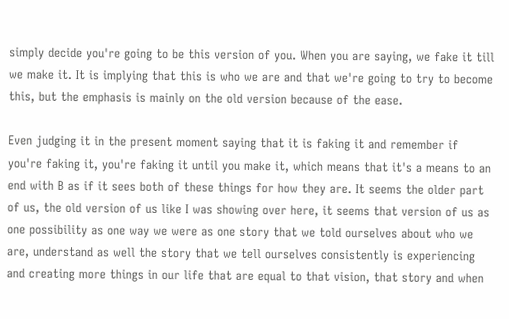simply decide you're going to be this version of you. When you are saying, we fake it till we make it. It is implying that this is who we are and that we're going to try to become this, but the emphasis is mainly on the old version because of the ease.

Even judging it in the present moment saying that it is faking it and remember if you're faking it, you're faking it until you make it, which means that it's a means to an end with B as if it sees both of these things for how they are. It seems the older part of us, the old version of us like I was showing over here, it seems that version of us as one possibility as one way we were as one story that we told ourselves about who we are, understand as well the story that we tell ourselves consistently is experiencing and creating more things in our life that are equal to that vision, that story and when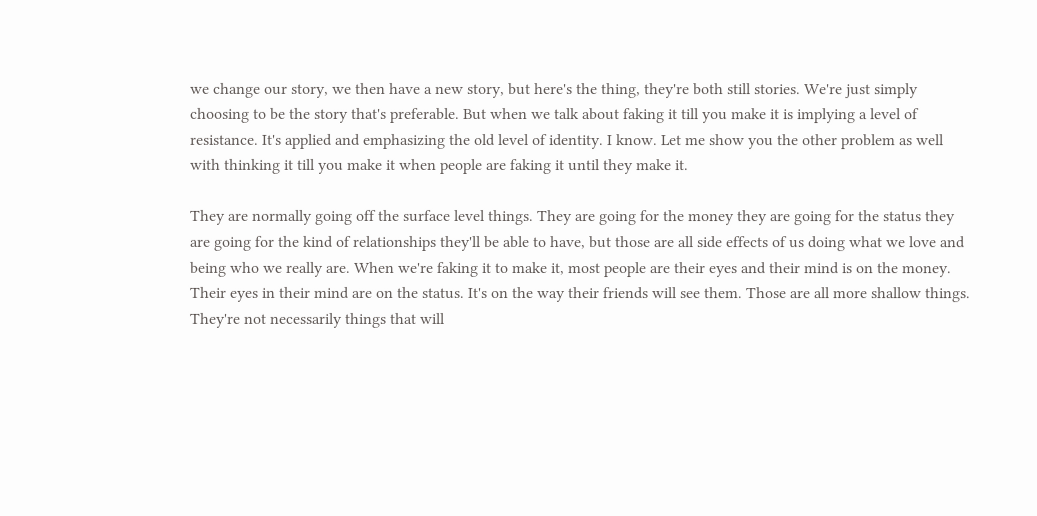we change our story, we then have a new story, but here's the thing, they're both still stories. We're just simply choosing to be the story that's preferable. But when we talk about faking it till you make it is implying a level of resistance. It's applied and emphasizing the old level of identity. I know. Let me show you the other problem as well with thinking it till you make it when people are faking it until they make it.

They are normally going off the surface level things. They are going for the money they are going for the status they are going for the kind of relationships they'll be able to have, but those are all side effects of us doing what we love and being who we really are. When we're faking it to make it, most people are their eyes and their mind is on the money. Their eyes in their mind are on the status. It's on the way their friends will see them. Those are all more shallow things. They're not necessarily things that will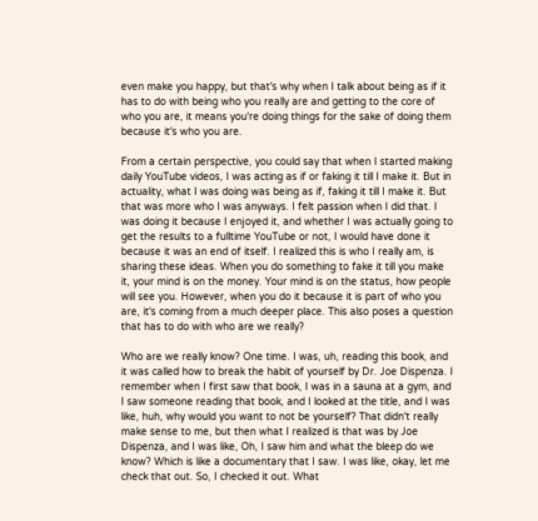even make you happy, but that's why when I talk about being as if it has to do with being who you really are and getting to the core of who you are, it means you're doing things for the sake of doing them because it's who you are.

From a certain perspective, you could say that when I started making daily YouTube videos, I was acting as if or faking it till I make it. But in actuality, what I was doing was being as if, faking it till I make it. But that was more who I was anyways. I felt passion when I did that. I was doing it because I enjoyed it, and whether I was actually going to get the results to a fulltime YouTube or not, I would have done it because it was an end of itself. I realized this is who I really am, is sharing these ideas. When you do something to fake it till you make it, your mind is on the money. Your mind is on the status, how people will see you. However, when you do it because it is part of who you are, it's coming from a much deeper place. This also poses a question that has to do with who are we really?

Who are we really know? One time. I was, uh, reading this book, and it was called how to break the habit of yourself by Dr. Joe Dispenza. I remember when I first saw that book, I was in a sauna at a gym, and I saw someone reading that book, and I looked at the title, and I was like, huh, why would you want to not be yourself? That didn't really make sense to me, but then what I realized is that was by Joe Dispenza, and I was like, Oh, I saw him and what the bleep do we know? Which is like a documentary that I saw. I was like, okay, let me check that out. So, I checked it out. What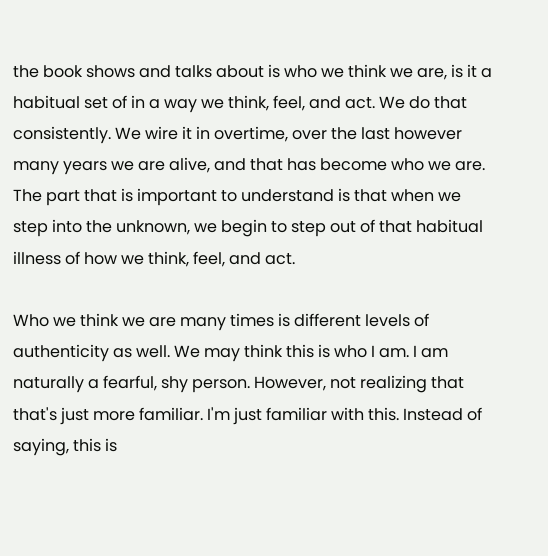the book shows and talks about is who we think we are, is it a habitual set of in a way we think, feel, and act. We do that consistently. We wire it in overtime, over the last however many years we are alive, and that has become who we are. The part that is important to understand is that when we step into the unknown, we begin to step out of that habitual illness of how we think, feel, and act.

Who we think we are many times is different levels of authenticity as well. We may think this is who I am. I am naturally a fearful, shy person. However, not realizing that that's just more familiar. I'm just familiar with this. Instead of saying, this is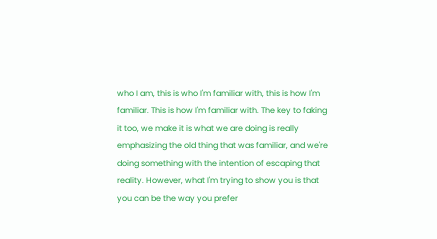who I am, this is who I'm familiar with, this is how I'm familiar. This is how I'm familiar with. The key to faking it too, we make it is what we are doing is really emphasizing the old thing that was familiar, and we're doing something with the intention of escaping that reality. However, what I'm trying to show you is that you can be the way you prefer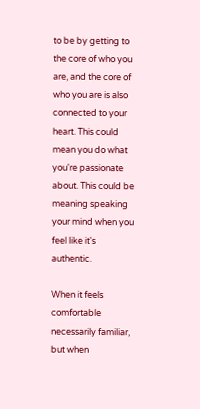to be by getting to the core of who you are, and the core of who you are is also connected to your heart. This could mean you do what you're passionate about. This could be meaning speaking your mind when you feel like it's authentic.

When it feels comfortable necessarily familiar, but when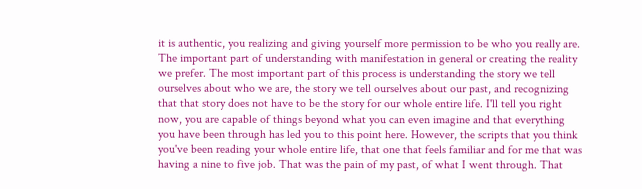it is authentic, you realizing and giving yourself more permission to be who you really are. The important part of understanding with manifestation in general or creating the reality we prefer. The most important part of this process is understanding the story we tell ourselves about who we are, the story we tell ourselves about our past, and recognizing that that story does not have to be the story for our whole entire life. I'll tell you right now, you are capable of things beyond what you can even imagine and that everything you have been through has led you to this point here. However, the scripts that you think you've been reading your whole entire life, that one that feels familiar and for me that was having a nine to five job. That was the pain of my past, of what I went through. That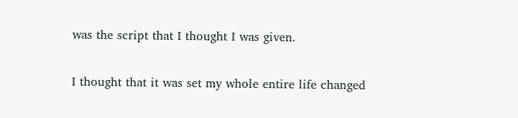was the script that I thought I was given.

I thought that it was set my whole entire life changed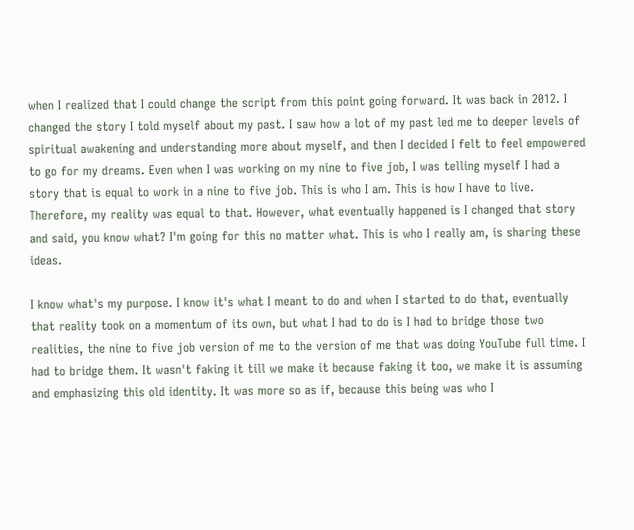when I realized that I could change the script from this point going forward. It was back in 2012. I changed the story I told myself about my past. I saw how a lot of my past led me to deeper levels of spiritual awakening and understanding more about myself, and then I decided I felt to feel empowered to go for my dreams. Even when I was working on my nine to five job, I was telling myself I had a story that is equal to work in a nine to five job. This is who I am. This is how I have to live. Therefore, my reality was equal to that. However, what eventually happened is I changed that story and said, you know what? I'm going for this no matter what. This is who I really am, is sharing these ideas.

I know what's my purpose. I know it's what I meant to do and when I started to do that, eventually that reality took on a momentum of its own, but what I had to do is I had to bridge those two realities, the nine to five job version of me to the version of me that was doing YouTube full time. I had to bridge them. It wasn't faking it till we make it because faking it too, we make it is assuming and emphasizing this old identity. It was more so as if, because this being was who I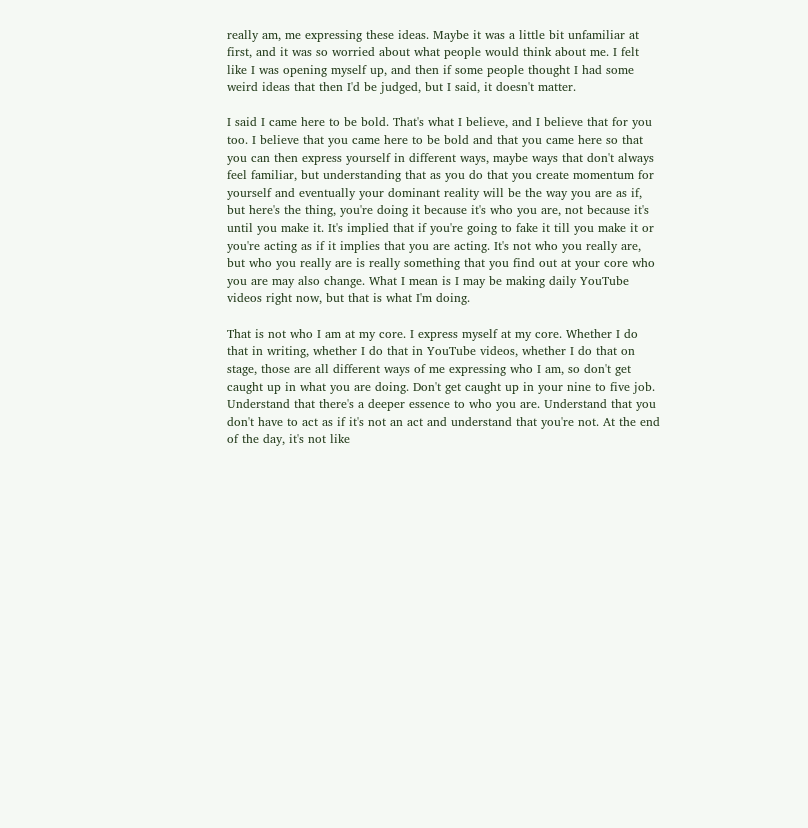really am, me expressing these ideas. Maybe it was a little bit unfamiliar at first, and it was so worried about what people would think about me. I felt like I was opening myself up, and then if some people thought I had some weird ideas that then I'd be judged, but I said, it doesn't matter.

I said I came here to be bold. That's what I believe, and I believe that for you too. I believe that you came here to be bold and that you came here so that you can then express yourself in different ways, maybe ways that don't always feel familiar, but understanding that as you do that you create momentum for yourself and eventually your dominant reality will be the way you are as if, but here's the thing, you're doing it because it's who you are, not because it's until you make it. It's implied that if you're going to fake it till you make it or you're acting as if it implies that you are acting. It's not who you really are, but who you really are is really something that you find out at your core who you are may also change. What I mean is I may be making daily YouTube videos right now, but that is what I'm doing.

That is not who I am at my core. I express myself at my core. Whether I do that in writing, whether I do that in YouTube videos, whether I do that on stage, those are all different ways of me expressing who I am, so don't get caught up in what you are doing. Don't get caught up in your nine to five job. Understand that there's a deeper essence to who you are. Understand that you don't have to act as if it's not an act and understand that you're not. At the end of the day, it's not like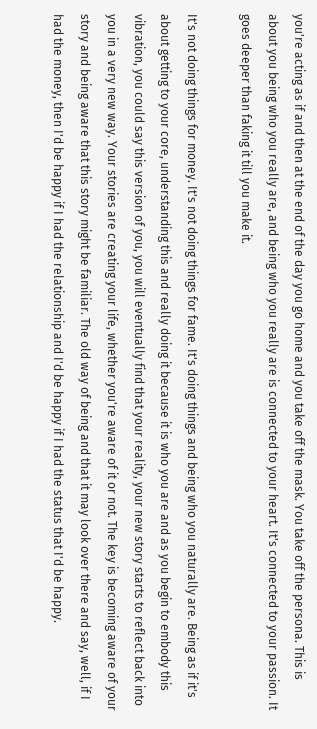you're acting as if and then at the end of the day you go home and you take off the mask. You take off the persona. This is about you being who you really are, and being who you really are is connected to your heart. It's connected to your passion. It goes deeper than faking it till you make it.

It's not doing things for money. It's not doing things for fame. It's doing things and being who you naturally are. Being as if it's about getting to your core, understanding this and really doing it because it is who you are and as you begin to embody this vibration, you could say this version of you, you will eventually find that your reality, your new story starts to reflect back into you in a very new way. Your stories are creating your life, whether you're aware of it or not. The key is becoming aware of your story and being aware that this story might be familiar. The old way of being and that it may look over there and say, well, if I had the money, then I'd be happy if I had the relationship and I'd be happy if I had the status that I'd be happy.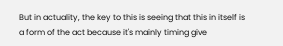But in actuality, the key to this is seeing that this in itself is a form of the act because it's mainly timing give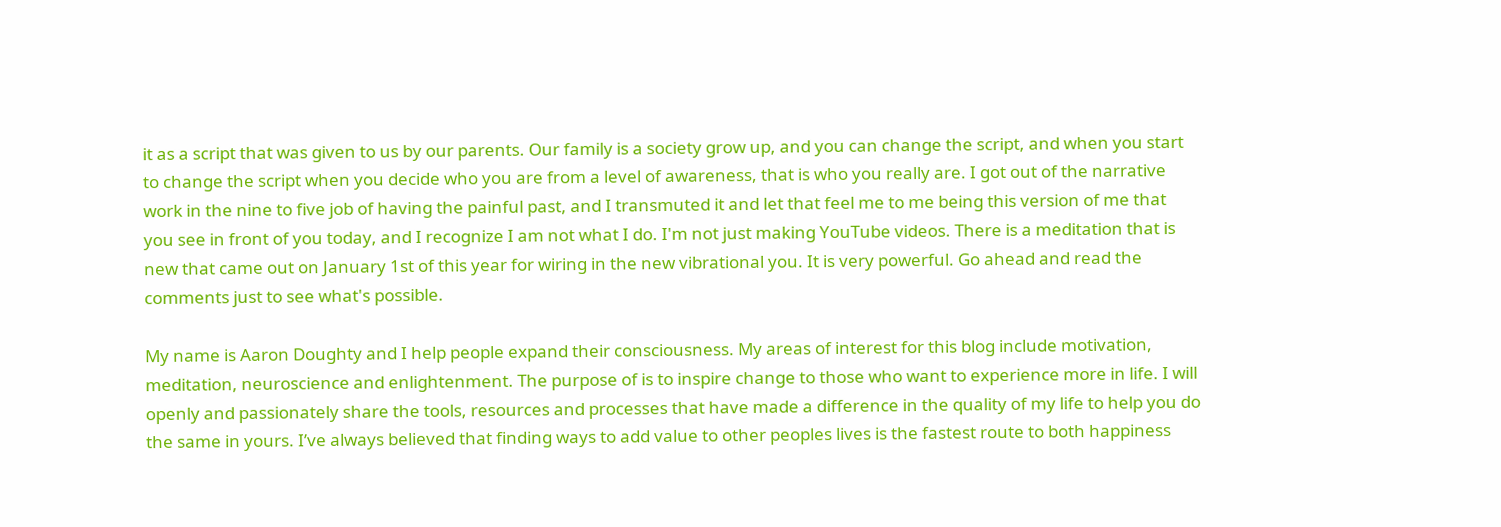it as a script that was given to us by our parents. Our family is a society grow up, and you can change the script, and when you start to change the script when you decide who you are from a level of awareness, that is who you really are. I got out of the narrative work in the nine to five job of having the painful past, and I transmuted it and let that feel me to me being this version of me that you see in front of you today, and I recognize I am not what I do. I'm not just making YouTube videos. There is a meditation that is new that came out on January 1st of this year for wiring in the new vibrational you. It is very powerful. Go ahead and read the comments just to see what's possible.

My name is Aaron Doughty and I help people expand their consciousness. My areas of interest for this blog include motivation, meditation, neuroscience and enlightenment. The purpose of is to inspire change to those who want to experience more in life. I will openly and passionately share the tools, resources and processes that have made a difference in the quality of my life to help you do the same in yours. I’ve always believed that finding ways to add value to other peoples lives is the fastest route to both happiness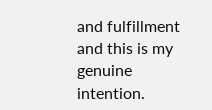and fulfillment and this is my genuine intention.